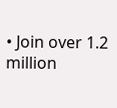• Join over 1.2 million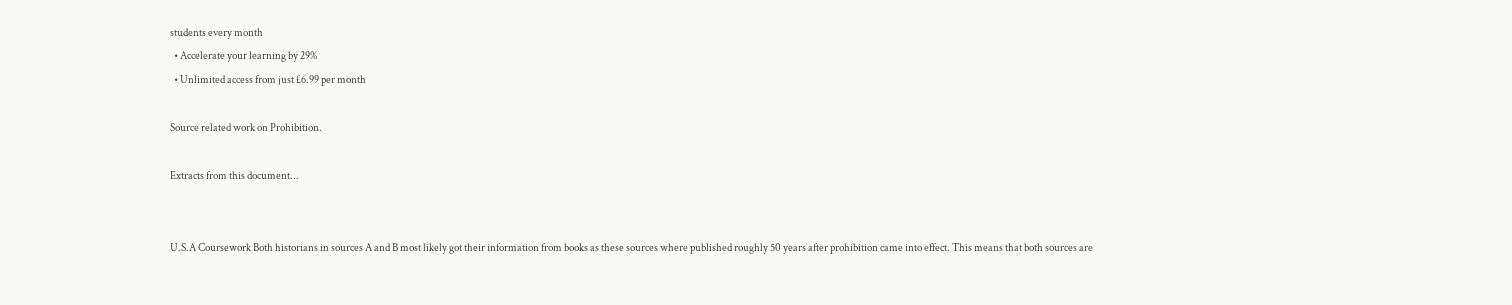students every month
  • Accelerate your learning by 29%
  • Unlimited access from just £6.99 per month

Source related work on Prohibition.

Extracts from this document...


U.S.A Coursework Both historians in sources A and B most likely got their information from books as these sources where published roughly 50 years after prohibition came into effect. This means that both sources are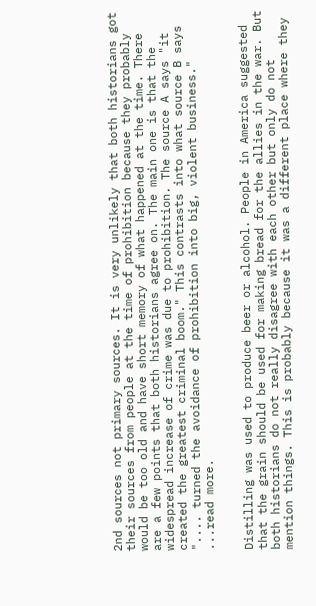2nd sources not primary sources. It is very unlikely that both historians got their sources from people at the time of prohibition because they probably would be too old and have short memory of what happened at the time. There are a few points that both historians agree on. The main one is that the widespread increase of crime was due to prohibition. The source A says "it created the greatest criminal boom." This contrasts into what source B says ".... turned the avoidance of prohibition into big, violent business." ...read more.


Distilling was used to produce beer or alcohol. People in America suggested that the grain should be used for making bread for the allies in the war. But both historians do not really disagree with each other but only do not mention things. This is probably because it was a different place where they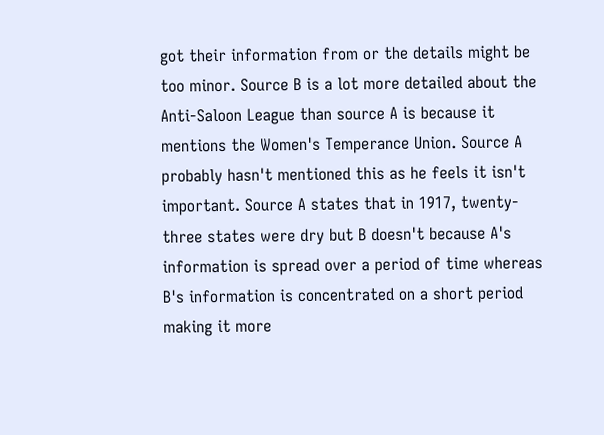got their information from or the details might be too minor. Source B is a lot more detailed about the Anti-Saloon League than source A is because it mentions the Women's Temperance Union. Source A probably hasn't mentioned this as he feels it isn't important. Source A states that in 1917, twenty-three states were dry but B doesn't because A's information is spread over a period of time whereas B's information is concentrated on a short period making it more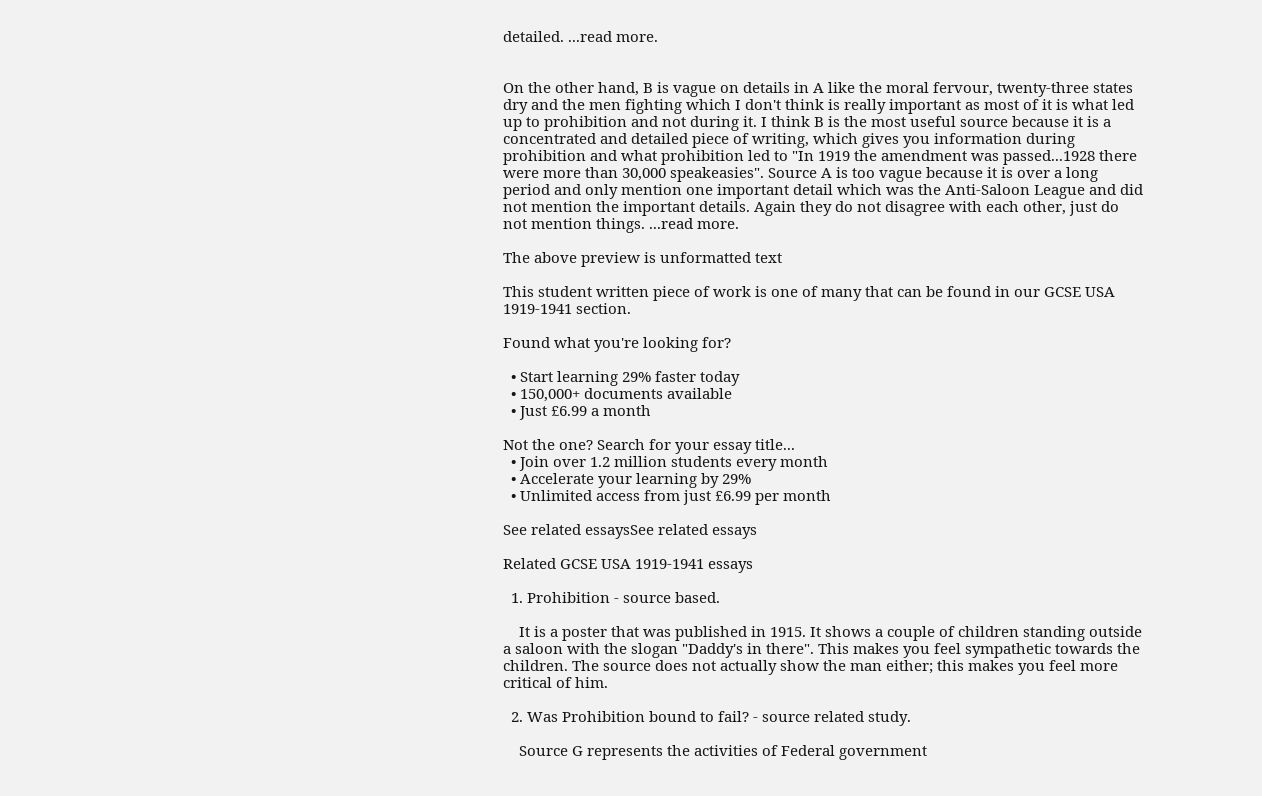detailed. ...read more.


On the other hand, B is vague on details in A like the moral fervour, twenty-three states dry and the men fighting which I don't think is really important as most of it is what led up to prohibition and not during it. I think B is the most useful source because it is a concentrated and detailed piece of writing, which gives you information during prohibition and what prohibition led to "In 1919 the amendment was passed...1928 there were more than 30,000 speakeasies". Source A is too vague because it is over a long period and only mention one important detail which was the Anti-Saloon League and did not mention the important details. Again they do not disagree with each other, just do not mention things. ...read more.

The above preview is unformatted text

This student written piece of work is one of many that can be found in our GCSE USA 1919-1941 section.

Found what you're looking for?

  • Start learning 29% faster today
  • 150,000+ documents available
  • Just £6.99 a month

Not the one? Search for your essay title...
  • Join over 1.2 million students every month
  • Accelerate your learning by 29%
  • Unlimited access from just £6.99 per month

See related essaysSee related essays

Related GCSE USA 1919-1941 essays

  1. Prohibition - source based.

    It is a poster that was published in 1915. It shows a couple of children standing outside a saloon with the slogan "Daddy's in there". This makes you feel sympathetic towards the children. The source does not actually show the man either; this makes you feel more critical of him.

  2. Was Prohibition bound to fail? - source related study.

    Source G represents the activities of Federal government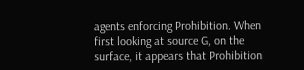agents enforcing Prohibition. When first looking at source G, on the surface, it appears that Prohibition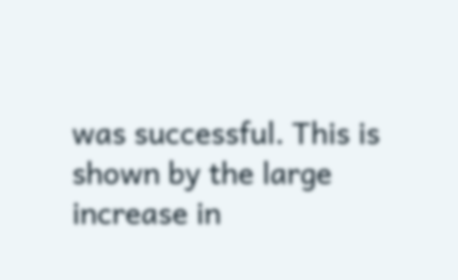was successful. This is shown by the large increase in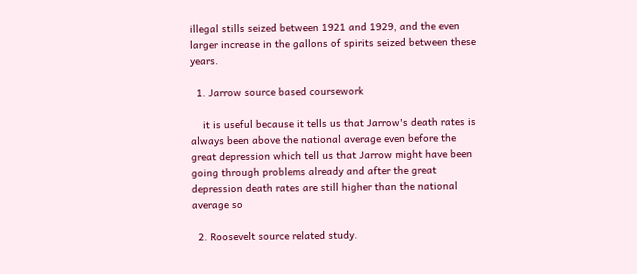illegal stills seized between 1921 and 1929, and the even larger increase in the gallons of spirits seized between these years.

  1. Jarrow source based coursework

    it is useful because it tells us that Jarrow's death rates is always been above the national average even before the great depression which tell us that Jarrow might have been going through problems already and after the great depression death rates are still higher than the national average so

  2. Roosevelt source related study.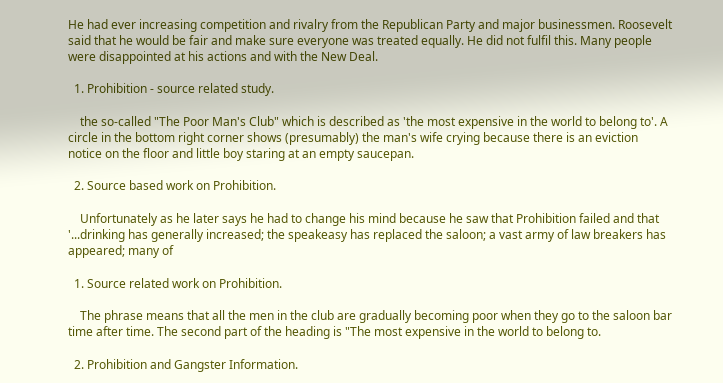He had ever increasing competition and rivalry from the Republican Party and major businessmen. Roosevelt said that he would be fair and make sure everyone was treated equally. He did not fulfil this. Many people were disappointed at his actions and with the New Deal.

  1. Prohibition - source related study.

    the so-called "The Poor Man's Club" which is described as 'the most expensive in the world to belong to'. A circle in the bottom right corner shows (presumably) the man's wife crying because there is an eviction notice on the floor and little boy staring at an empty saucepan.

  2. Source based work on Prohibition.

    Unfortunately as he later says he had to change his mind because he saw that Prohibition failed and that '...drinking has generally increased; the speakeasy has replaced the saloon; a vast army of law breakers has appeared; many of

  1. Source related work on Prohibition.

    The phrase means that all the men in the club are gradually becoming poor when they go to the saloon bar time after time. The second part of the heading is "The most expensive in the world to belong to.

  2. Prohibition and Gangster Information.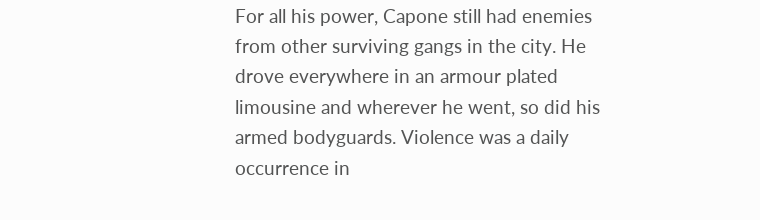For all his power, Capone still had enemies from other surviving gangs in the city. He drove everywhere in an armour plated limousine and wherever he went, so did his armed bodyguards. Violence was a daily occurrence in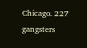Chicago. 227 gangsters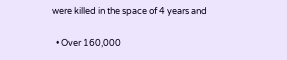were killed in the space of 4 years and

  • Over 160,000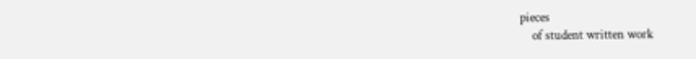pieces
    of student written work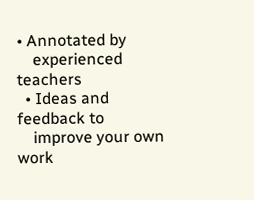• Annotated by
    experienced teachers
  • Ideas and feedback to
    improve your own work